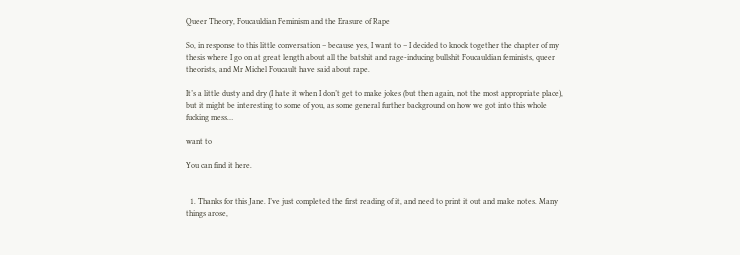Queer Theory, Foucauldian Feminism and the Erasure of Rape

So, in response to this little conversation – because yes, I want to – I decided to knock together the chapter of my thesis where I go on at great length about all the batshit and rage-inducing bullshit Foucauldian feminists, queer theorists, and Mr Michel Foucault have said about rape.

It’s a little dusty and dry (I hate it when I don’t get to make jokes (but then again, not the most appropriate place), but it might be interesting to some of you, as some general further background on how we got into this whole fucking mess…

want to

You can find it here.


  1. Thanks for this Jane. I’ve just completed the first reading of it, and need to print it out and make notes. Many things arose,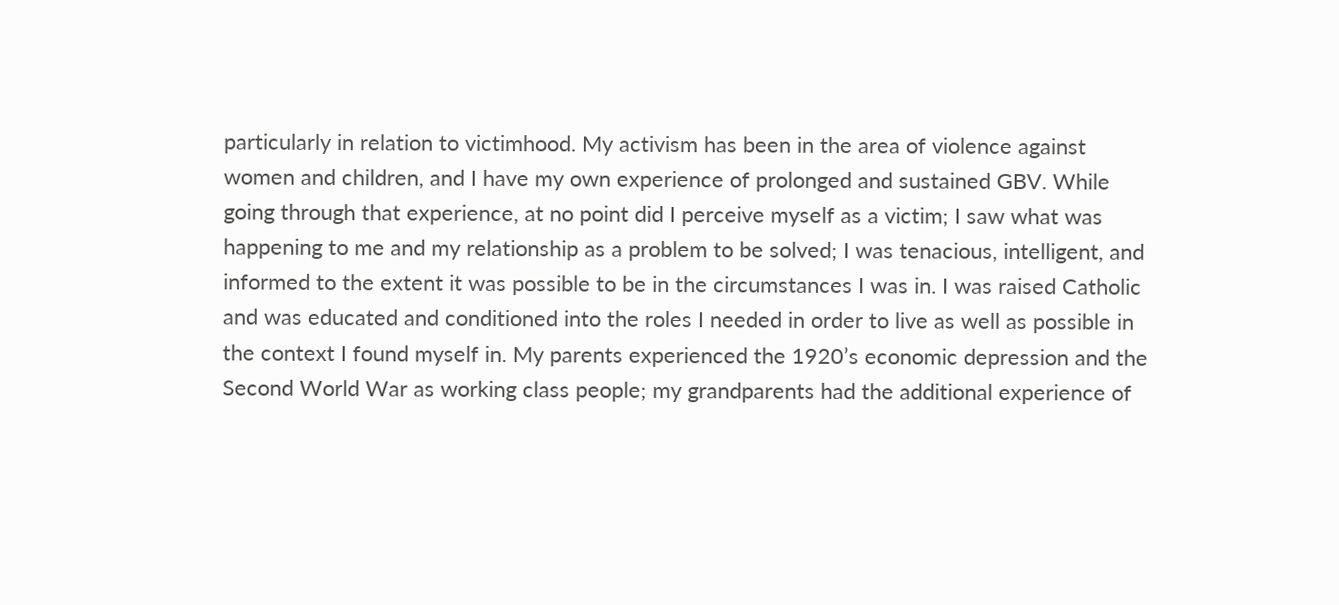particularly in relation to victimhood. My activism has been in the area of violence against women and children, and I have my own experience of prolonged and sustained GBV. While going through that experience, at no point did I perceive myself as a victim; I saw what was happening to me and my relationship as a problem to be solved; I was tenacious, intelligent, and informed to the extent it was possible to be in the circumstances I was in. I was raised Catholic and was educated and conditioned into the roles I needed in order to live as well as possible in the context I found myself in. My parents experienced the 1920’s economic depression and the Second World War as working class people; my grandparents had the additional experience of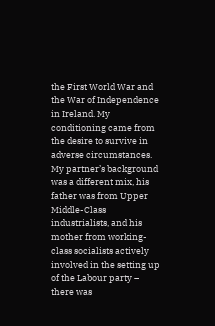the First World War and the War of Independence in Ireland. My conditioning came from the desire to survive in adverse circumstances. My partner’s background was a different mix, his father was from Upper Middle-Class industrialists, and his mother from working-class socialists actively involved in the setting up of the Labour party – there was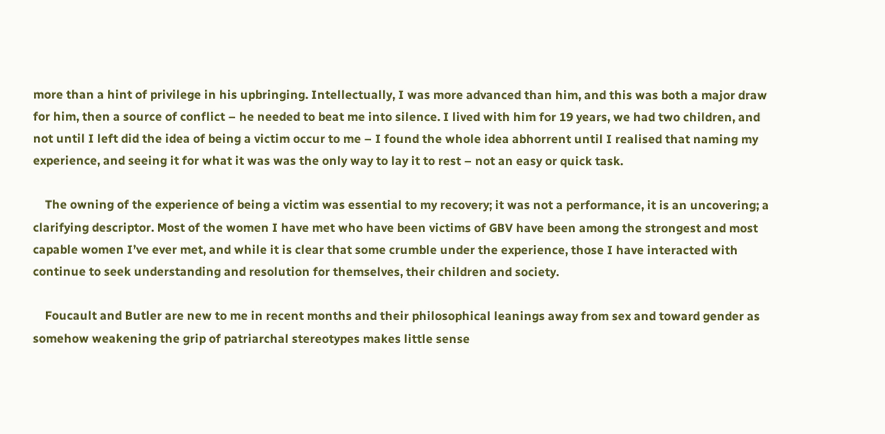more than a hint of privilege in his upbringing. Intellectually, I was more advanced than him, and this was both a major draw for him, then a source of conflict – he needed to beat me into silence. I lived with him for 19 years, we had two children, and not until I left did the idea of being a victim occur to me – I found the whole idea abhorrent until I realised that naming my experience, and seeing it for what it was was the only way to lay it to rest – not an easy or quick task.

    The owning of the experience of being a victim was essential to my recovery; it was not a performance, it is an uncovering; a clarifying descriptor. Most of the women I have met who have been victims of GBV have been among the strongest and most capable women I’ve ever met, and while it is clear that some crumble under the experience, those I have interacted with continue to seek understanding and resolution for themselves, their children and society.

    Foucault and Butler are new to me in recent months and their philosophical leanings away from sex and toward gender as somehow weakening the grip of patriarchal stereotypes makes little sense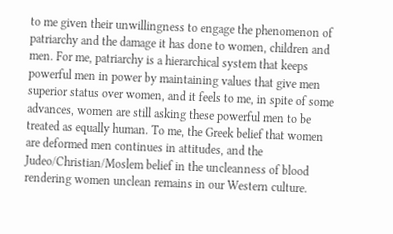to me given their unwillingness to engage the phenomenon of patriarchy and the damage it has done to women, children and men. For me, patriarchy is a hierarchical system that keeps powerful men in power by maintaining values that give men superior status over women, and it feels to me, in spite of some advances, women are still asking these powerful men to be treated as equally human. To me, the Greek belief that women are deformed men continues in attitudes, and the Judeo/Christian/Moslem belief in the uncleanness of blood rendering women unclean remains in our Western culture.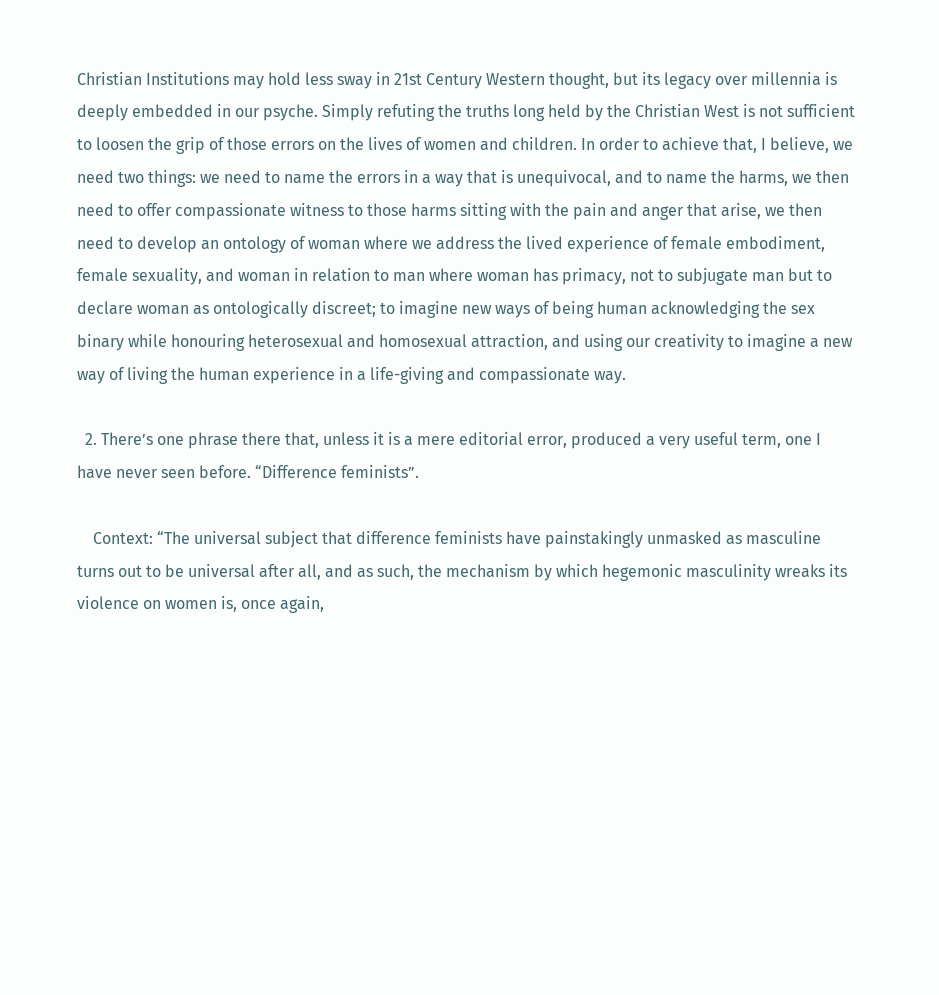Christian Institutions may hold less sway in 21st Century Western thought, but its legacy over millennia is deeply embedded in our psyche. Simply refuting the truths long held by the Christian West is not sufficient to loosen the grip of those errors on the lives of women and children. In order to achieve that, I believe, we need two things: we need to name the errors in a way that is unequivocal, and to name the harms, we then need to offer compassionate witness to those harms sitting with the pain and anger that arise, we then need to develop an ontology of woman where we address the lived experience of female embodiment, female sexuality, and woman in relation to man where woman has primacy, not to subjugate man but to declare woman as ontologically discreet; to imagine new ways of being human acknowledging the sex binary while honouring heterosexual and homosexual attraction, and using our creativity to imagine a new way of living the human experience in a life-giving and compassionate way.

  2. There’s one phrase there that, unless it is a mere editorial error, produced a very useful term, one I have never seen before. “Difference feminists”.

    Context: “The universal subject that difference feminists have painstakingly unmasked as masculine turns out to be universal after all, and as such, the mechanism by which hegemonic masculinity wreaks its violence on women is, once again,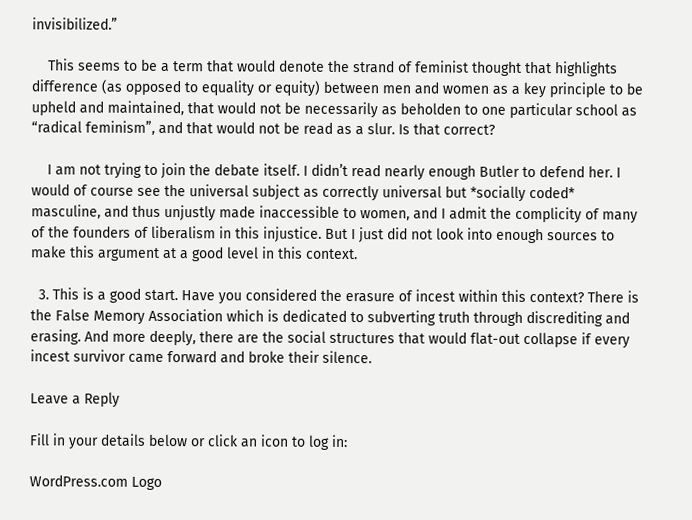invisibilized.”

    This seems to be a term that would denote the strand of feminist thought that highlights difference (as opposed to equality or equity) between men and women as a key principle to be upheld and maintained, that would not be necessarily as beholden to one particular school as “radical feminism”, and that would not be read as a slur. Is that correct?

    I am not trying to join the debate itself. I didn’t read nearly enough Butler to defend her. I would of course see the universal subject as correctly universal but *socially coded* masculine, and thus unjustly made inaccessible to women, and I admit the complicity of many of the founders of liberalism in this injustice. But I just did not look into enough sources to make this argument at a good level in this context.

  3. This is a good start. Have you considered the erasure of incest within this context? There is the False Memory Association which is dedicated to subverting truth through discrediting and erasing. And more deeply, there are the social structures that would flat-out collapse if every incest survivor came forward and broke their silence.

Leave a Reply

Fill in your details below or click an icon to log in:

WordPress.com Logo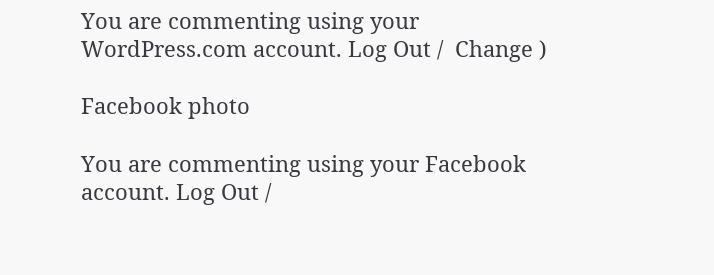You are commenting using your WordPress.com account. Log Out /  Change )

Facebook photo

You are commenting using your Facebook account. Log Out /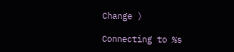Change )

Connecting to %s